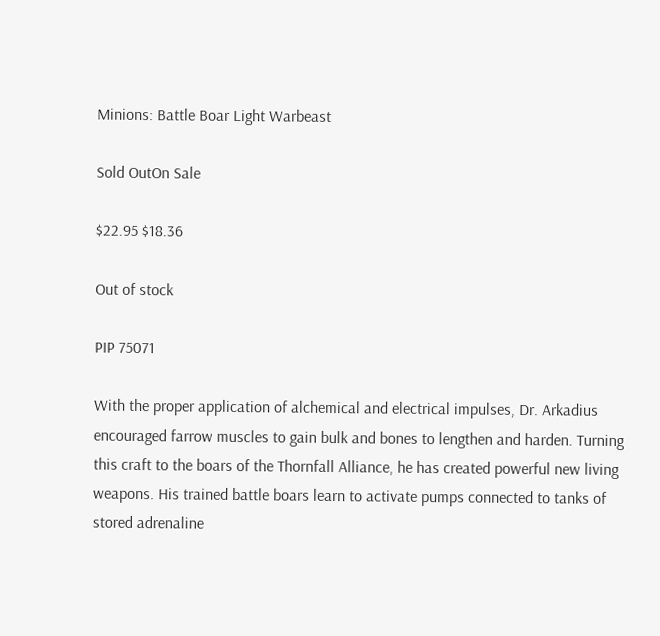Minions: Battle Boar Light Warbeast

Sold OutOn Sale

$22.95 $18.36

Out of stock

PIP 75071

With the proper application of alchemical and electrical impulses, Dr. Arkadius encouraged farrow muscles to gain bulk and bones to lengthen and harden. Turning this craft to the boars of the Thornfall Alliance, he has created powerful new living weapons. His trained battle boars learn to activate pumps connected to tanks of stored adrenaline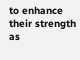to enhance their strength as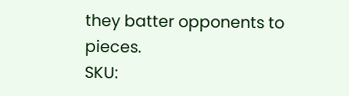they batter opponents to pieces.
SKU: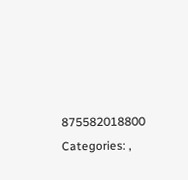875582018800 Categories: ,